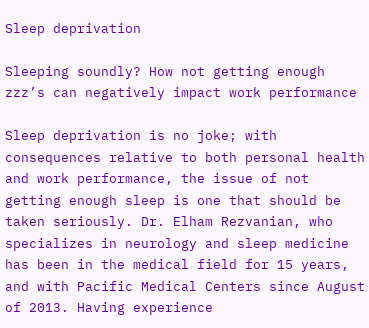Sleep deprivation

Sleeping soundly? How not getting enough zzz’s can negatively impact work performance

Sleep deprivation is no joke; with consequences relative to both personal health and work performance, the issue of not getting enough sleep is one that should be taken seriously. Dr. Elham Rezvanian, who specializes in neurology and sleep medicine has been in the medical field for 15 years, and with Pacific Medical Centers since August of 2013. Having experience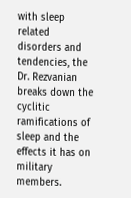with sleep related disorders and tendencies, the Dr. Rezvanian breaks down the cyclitic ramifications of sleep and the effects it has on military members.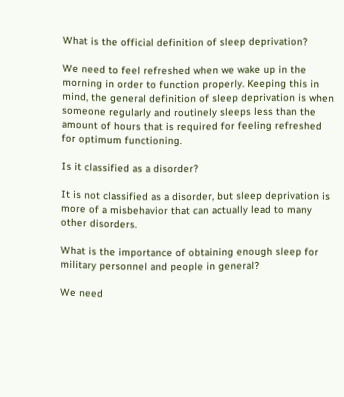What is the official definition of sleep deprivation?

We need to feel refreshed when we wake up in the morning in order to function properly. Keeping this in mind, the general definition of sleep deprivation is when someone regularly and routinely sleeps less than the amount of hours that is required for feeling refreshed for optimum functioning.

Is it classified as a disorder?

It is not classified as a disorder, but sleep deprivation is more of a misbehavior that can actually lead to many other disorders.

What is the importance of obtaining enough sleep for military personnel and people in general?

We need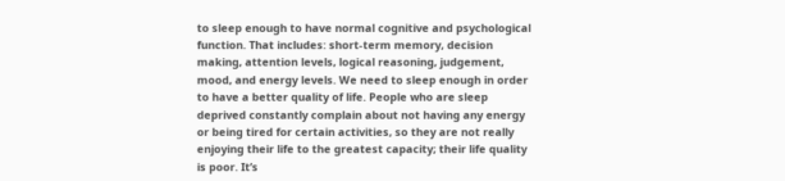to sleep enough to have normal cognitive and psychological function. That includes: short-term memory, decision making, attention levels, logical reasoning, judgement, mood, and energy levels. We need to sleep enough in order to have a better quality of life. People who are sleep deprived constantly complain about not having any energy or being tired for certain activities, so they are not really enjoying their life to the greatest capacity; their life quality is poor. It’s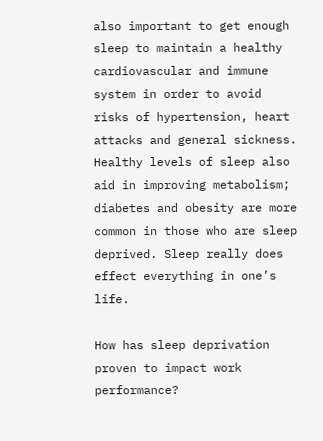also important to get enough sleep to maintain a healthy cardiovascular and immune system in order to avoid risks of hypertension, heart attacks and general sickness. Healthy levels of sleep also aid in improving metabolism; diabetes and obesity are more common in those who are sleep deprived. Sleep really does effect everything in one’s life.

How has sleep deprivation proven to impact work performance?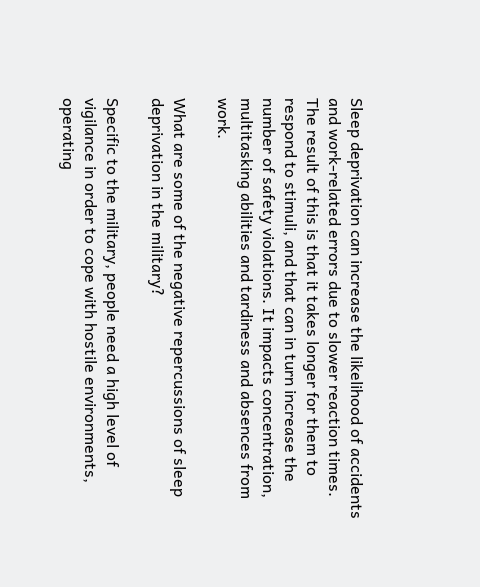Sleep deprivation can increase the likelihood of accidents and work-related errors due to slower reaction times. The result of this is that it takes longer for them to respond to stimuli, and that can in turn increase the number of safety violations. It impacts concentration, multitasking abilities and tardiness and absences from work.

What are some of the negative repercussions of sleep deprivation in the military?

Specific to the military, people need a high level of vigilance in order to cope with hostile environments, operating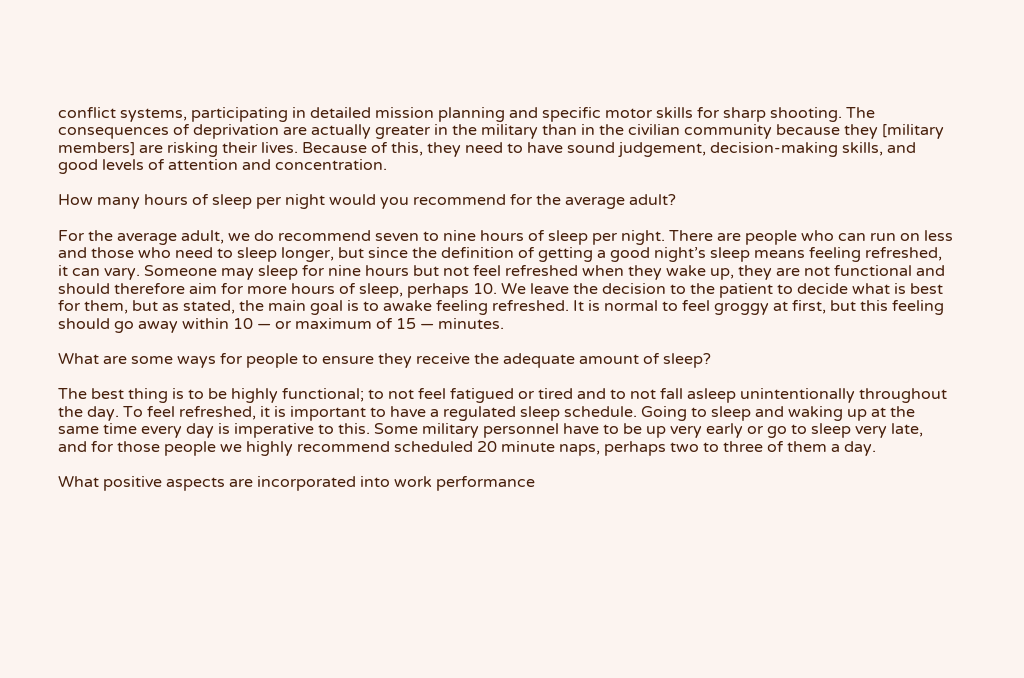conflict systems, participating in detailed mission planning and specific motor skills for sharp shooting. The consequences of deprivation are actually greater in the military than in the civilian community because they [military members] are risking their lives. Because of this, they need to have sound judgement, decision-making skills, and good levels of attention and concentration.

How many hours of sleep per night would you recommend for the average adult?

For the average adult, we do recommend seven to nine hours of sleep per night. There are people who can run on less and those who need to sleep longer, but since the definition of getting a good night’s sleep means feeling refreshed, it can vary. Someone may sleep for nine hours but not feel refreshed when they wake up, they are not functional and should therefore aim for more hours of sleep, perhaps 10. We leave the decision to the patient to decide what is best for them, but as stated, the main goal is to awake feeling refreshed. It is normal to feel groggy at first, but this feeling should go away within 10 — or maximum of 15 — minutes.

What are some ways for people to ensure they receive the adequate amount of sleep?

The best thing is to be highly functional; to not feel fatigued or tired and to not fall asleep unintentionally throughout the day. To feel refreshed, it is important to have a regulated sleep schedule. Going to sleep and waking up at the same time every day is imperative to this. Some military personnel have to be up very early or go to sleep very late, and for those people we highly recommend scheduled 20 minute naps, perhaps two to three of them a day.

What positive aspects are incorporated into work performance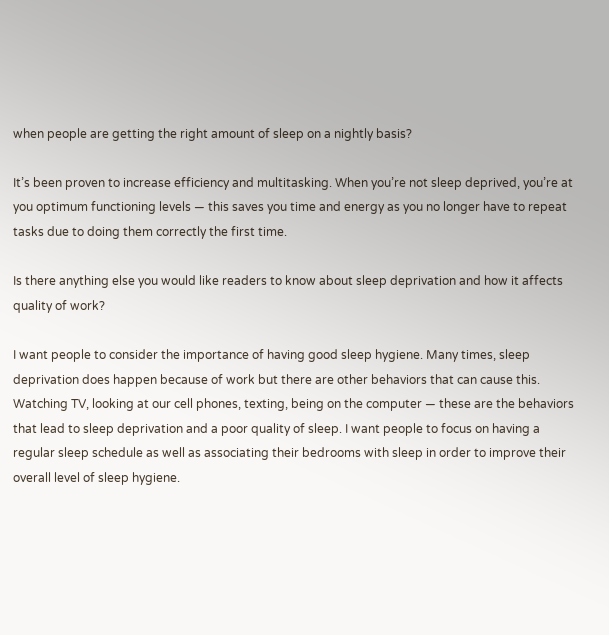when people are getting the right amount of sleep on a nightly basis?

It’s been proven to increase efficiency and multitasking. When you’re not sleep deprived, you’re at you optimum functioning levels — this saves you time and energy as you no longer have to repeat tasks due to doing them correctly the first time.

Is there anything else you would like readers to know about sleep deprivation and how it affects quality of work?

I want people to consider the importance of having good sleep hygiene. Many times, sleep deprivation does happen because of work but there are other behaviors that can cause this. Watching TV, looking at our cell phones, texting, being on the computer — these are the behaviors that lead to sleep deprivation and a poor quality of sleep. I want people to focus on having a regular sleep schedule as well as associating their bedrooms with sleep in order to improve their overall level of sleep hygiene.